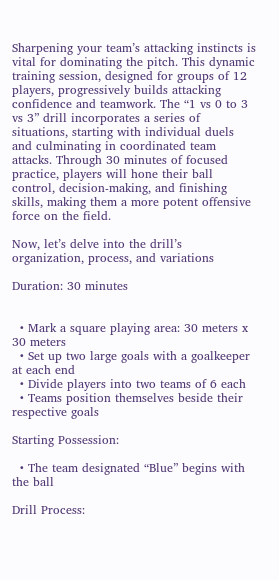Sharpening your team’s attacking instincts is vital for dominating the pitch. This dynamic training session, designed for groups of 12 players, progressively builds attacking confidence and teamwork. The “1 vs 0 to 3 vs 3” drill incorporates a series of situations, starting with individual duels and culminating in coordinated team attacks. Through 30 minutes of focused practice, players will hone their ball control, decision-making, and finishing skills, making them a more potent offensive force on the field.

Now, let’s delve into the drill’s organization, process, and variations

Duration: 30 minutes


  • Mark a square playing area: 30 meters x 30 meters
  • Set up two large goals with a goalkeeper at each end
  • Divide players into two teams of 6 each
  • Teams position themselves beside their respective goals

Starting Possession:

  • The team designated “Blue” begins with the ball

Drill Process: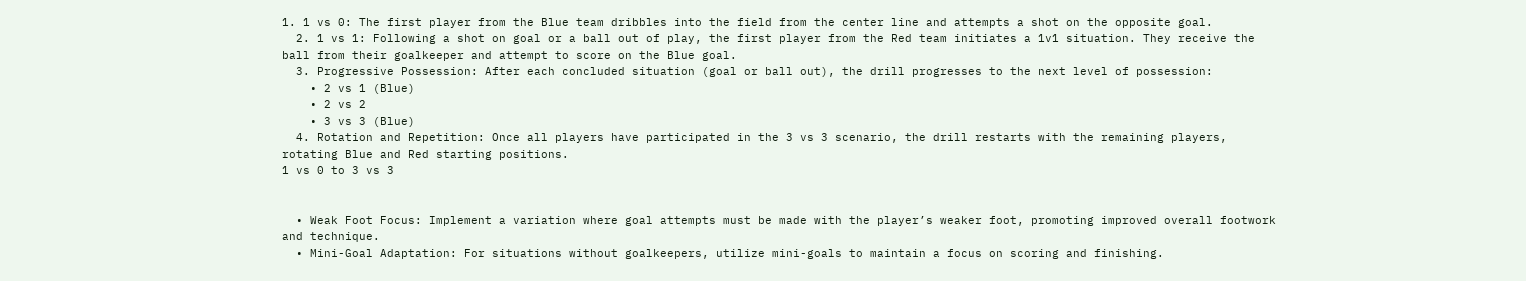1. 1 vs 0: The first player from the Blue team dribbles into the field from the center line and attempts a shot on the opposite goal.
  2. 1 vs 1: Following a shot on goal or a ball out of play, the first player from the Red team initiates a 1v1 situation. They receive the ball from their goalkeeper and attempt to score on the Blue goal.
  3. Progressive Possession: After each concluded situation (goal or ball out), the drill progresses to the next level of possession:
    • 2 vs 1 (Blue)
    • 2 vs 2
    • 3 vs 3 (Blue)
  4. Rotation and Repetition: Once all players have participated in the 3 vs 3 scenario, the drill restarts with the remaining players, rotating Blue and Red starting positions.
1 vs 0 to 3 vs 3


  • Weak Foot Focus: Implement a variation where goal attempts must be made with the player’s weaker foot, promoting improved overall footwork and technique.
  • Mini-Goal Adaptation: For situations without goalkeepers, utilize mini-goals to maintain a focus on scoring and finishing.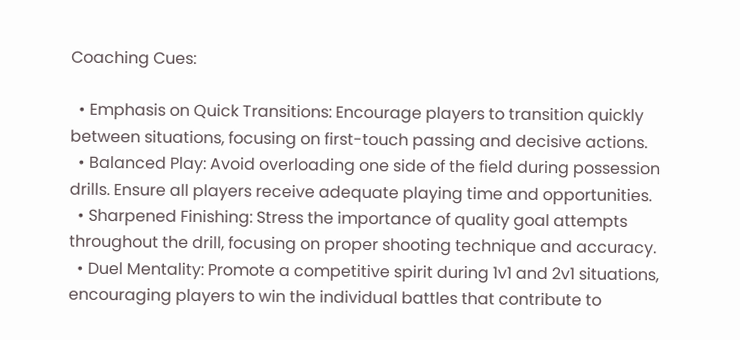Coaching Cues:

  • Emphasis on Quick Transitions: Encourage players to transition quickly between situations, focusing on first-touch passing and decisive actions.
  • Balanced Play: Avoid overloading one side of the field during possession drills. Ensure all players receive adequate playing time and opportunities.
  • Sharpened Finishing: Stress the importance of quality goal attempts throughout the drill, focusing on proper shooting technique and accuracy.
  • Duel Mentality: Promote a competitive spirit during 1v1 and 2v1 situations, encouraging players to win the individual battles that contribute to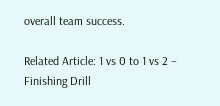overall team success.

Related Article: 1 vs 0 to 1 vs 2 – Finishing Drill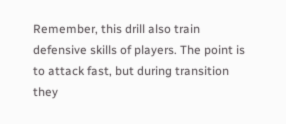Remember, this drill also train defensive skills of players. The point is to attack fast, but during transition they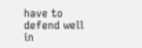have to defend well in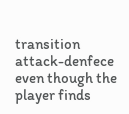transition attack-denfece even though the player finds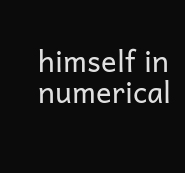himself in numerical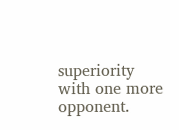superiority with one more opponent.